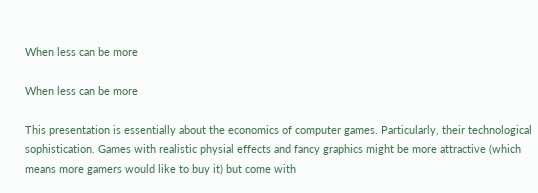When less can be more

When less can be more

This presentation is essentially about the economics of computer games. Particularly, their technological sophistication. Games with realistic physial effects and fancy graphics might be more attractive (which means more gamers would like to buy it) but come with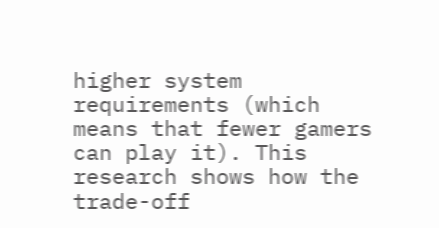higher system requirements (which means that fewer gamers can play it). This research shows how the trade-off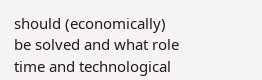should (economically) be solved and what role time and technological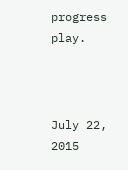progress play.



July 22, 2015